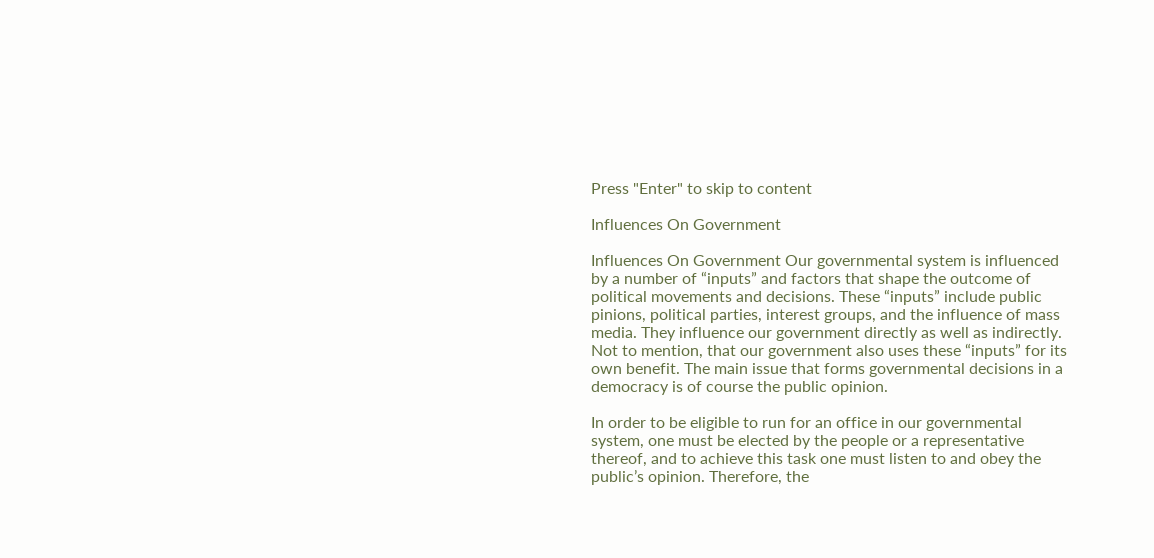Press "Enter" to skip to content

Influences On Government

Influences On Government Our governmental system is influenced by a number of “inputs” and factors that shape the outcome of political movements and decisions. These “inputs” include public pinions, political parties, interest groups, and the influence of mass media. They influence our government directly as well as indirectly. Not to mention, that our government also uses these “inputs” for its own benefit. The main issue that forms governmental decisions in a democracy is of course the public opinion.

In order to be eligible to run for an office in our governmental system, one must be elected by the people or a representative thereof, and to achieve this task one must listen to and obey the public’s opinion. Therefore, the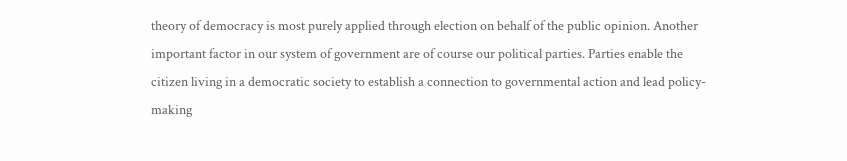theory of democracy is most purely applied through election on behalf of the public opinion. Another important factor in our system of government are of course our political parties. Parties enable the citizen living in a democratic society to establish a connection to governmental action and lead policy-making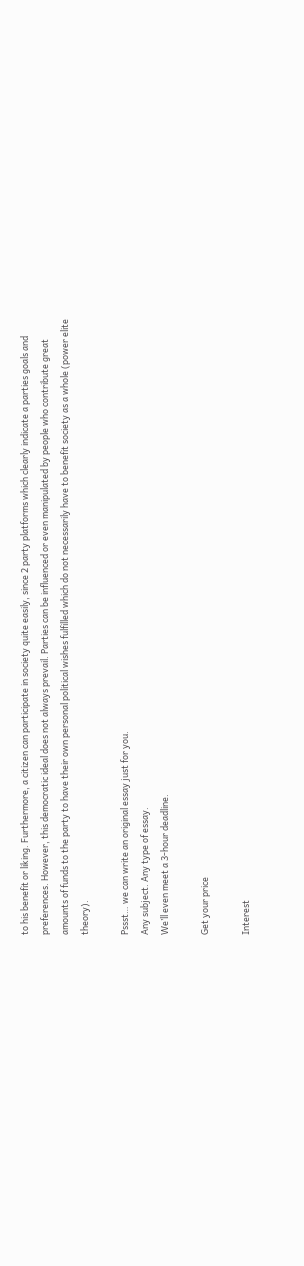to his benefit or liking. Furthermore, a citizen can participate in society quite easily, since 2 party platforms which clearly indicate a parties goals and preferences. However, this democratic ideal does not always prevail. Parties can be influenced or even manipulated by people who contribute great amounts of funds to the party to have their own personal political wishes fulfilled which do not necessarily have to benefit society as a whole (power elite theory).

Pssst… we can write an original essay just for you.
Any subject. Any type of essay.
We’ll even meet a 3-hour deadline.

Get your price

Interest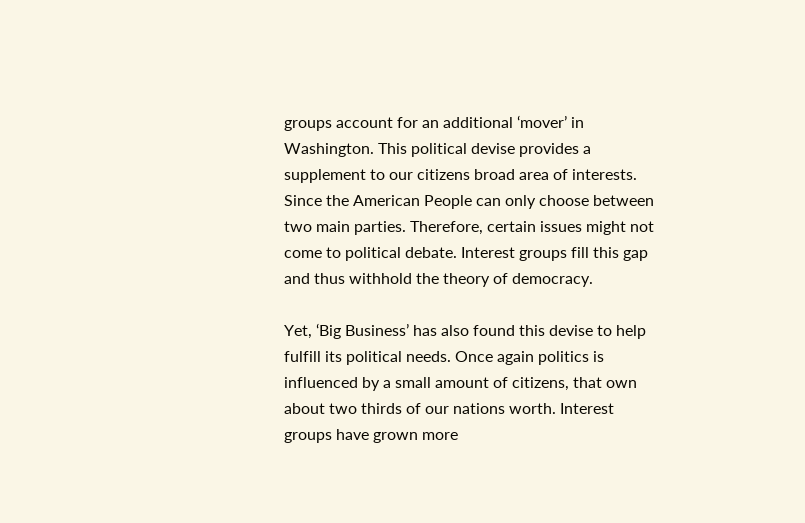groups account for an additional ‘mover’ in Washington. This political devise provides a supplement to our citizens broad area of interests. Since the American People can only choose between two main parties. Therefore, certain issues might not come to political debate. Interest groups fill this gap and thus withhold the theory of democracy.

Yet, ‘Big Business’ has also found this devise to help fulfill its political needs. Once again politics is influenced by a small amount of citizens, that own about two thirds of our nations worth. Interest groups have grown more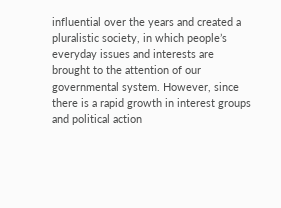influential over the years and created a pluralistic society, in which people’s everyday issues and interests are brought to the attention of our governmental system. However, since there is a rapid growth in interest groups and political action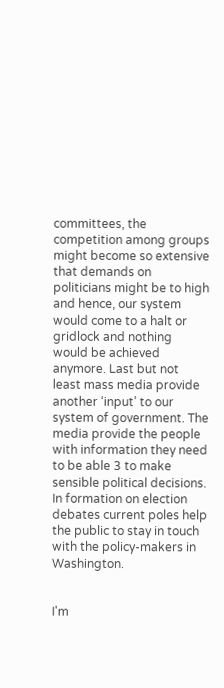committees, the competition among groups might become so extensive that demands on politicians might be to high and hence, our system would come to a halt or gridlock and nothing would be achieved anymore. Last but not least mass media provide another ‘input’ to our system of government. The media provide the people with information they need to be able 3 to make sensible political decisions. In formation on election debates current poles help the public to stay in touch with the policy-makers in Washington.


I'm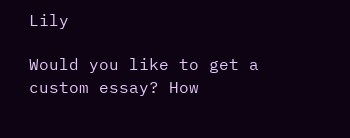Lily

Would you like to get a custom essay? How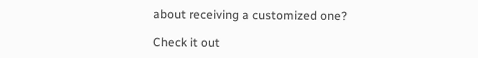about receiving a customized one?

Check it out